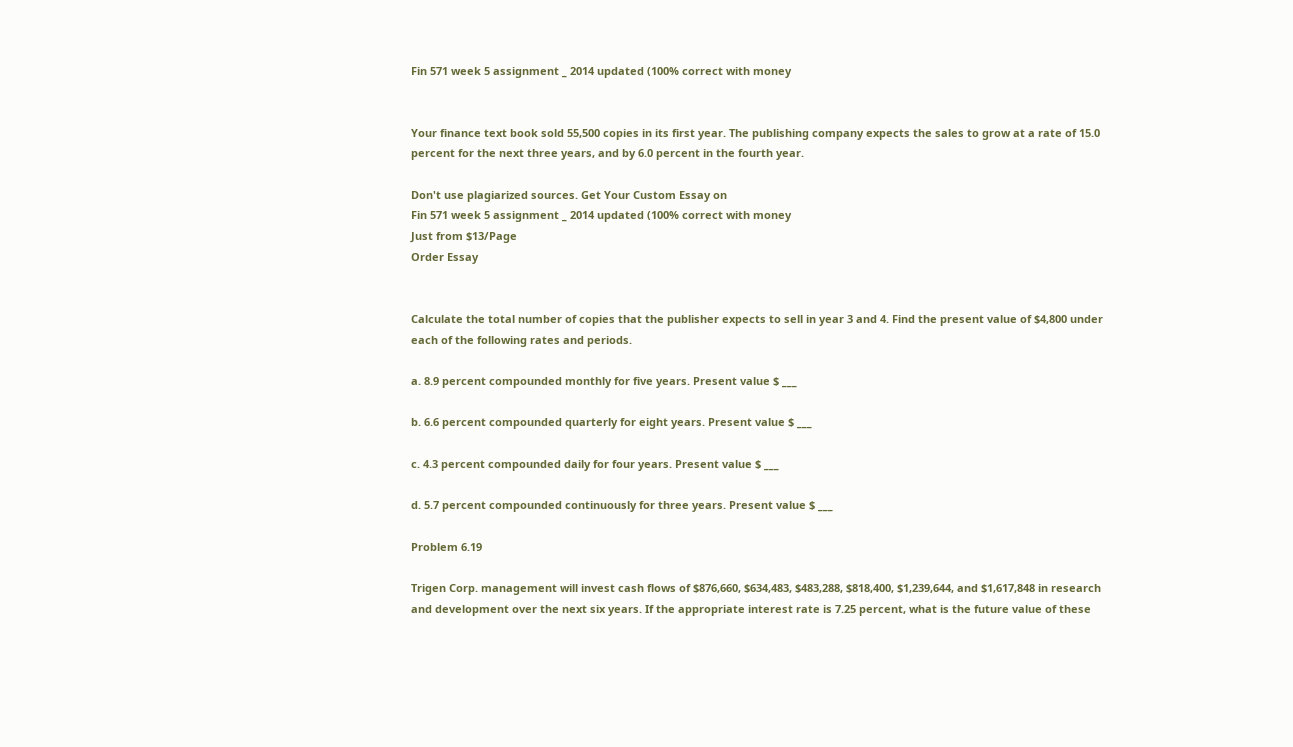Fin 571 week 5 assignment _ 2014 updated (100% correct with money


Your finance text book sold 55,500 copies in its first year. The publishing company expects the sales to grow at a rate of 15.0 percent for the next three years, and by 6.0 percent in the fourth year.

Don't use plagiarized sources. Get Your Custom Essay on
Fin 571 week 5 assignment _ 2014 updated (100% correct with money
Just from $13/Page
Order Essay


Calculate the total number of copies that the publisher expects to sell in year 3 and 4. Find the present value of $4,800 under each of the following rates and periods.

a. 8.9 percent compounded monthly for five years. Present value $ ___

b. 6.6 percent compounded quarterly for eight years. Present value $ ___

c. 4.3 percent compounded daily for four years. Present value $ ___

d. 5.7 percent compounded continuously for three years. Present value $ ___

Problem 6.19

Trigen Corp. management will invest cash flows of $876,660, $634,483, $483,288, $818,400, $1,239,644, and $1,617,848 in research and development over the next six years. If the appropriate interest rate is 7.25 percent, what is the future value of these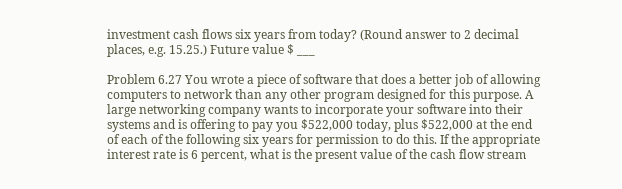investment cash flows six years from today? (Round answer to 2 decimal places, e.g. 15.25.) Future value $ ___

Problem 6.27 You wrote a piece of software that does a better job of allowing computers to network than any other program designed for this purpose. A large networking company wants to incorporate your software into their systems and is offering to pay you $522,000 today, plus $522,000 at the end of each of the following six years for permission to do this. If the appropriate interest rate is 6 percent, what is the present value of the cash flow stream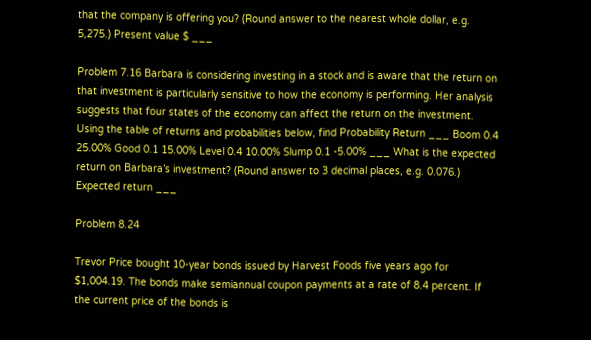that the company is offering you? (Round answer to the nearest whole dollar, e.g. 5,275.) Present value $ ___

Problem 7.16 Barbara is considering investing in a stock and is aware that the return on that investment is particularly sensitive to how the economy is performing. Her analysis suggests that four states of the economy can affect the return on the investment. Using the table of returns and probabilities below, find Probability Return ___ Boom 0.4 25.00% Good 0.1 15.00% Level 0.4 10.00% Slump 0.1 -5.00% ___ What is the expected return on Barbara’s investment? (Round answer to 3 decimal places, e.g. 0.076.) Expected return ___

Problem 8.24

Trevor Price bought 10-year bonds issued by Harvest Foods five years ago for $1,004.19. The bonds make semiannual coupon payments at a rate of 8.4 percent. If the current price of the bonds is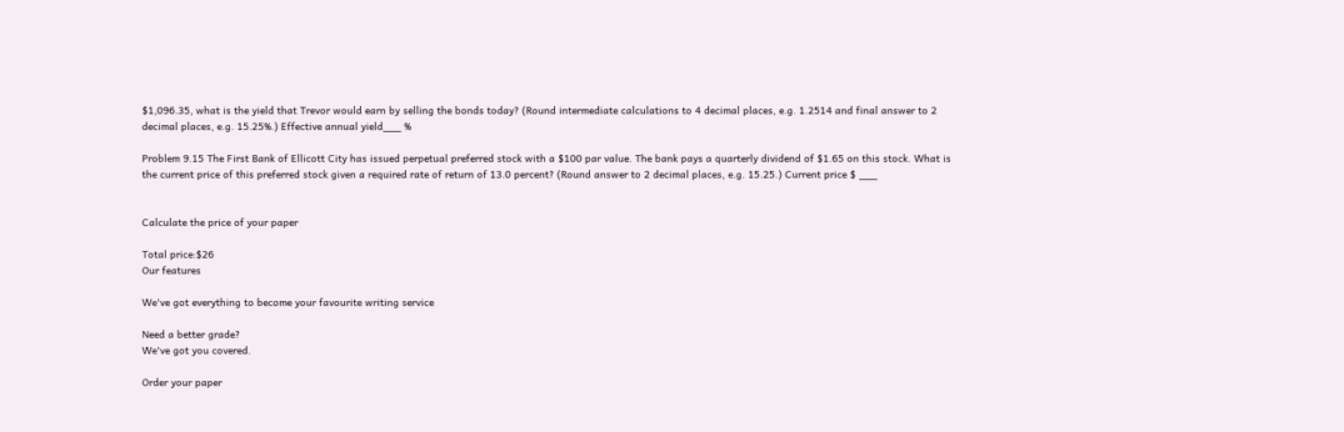$1,096.35, what is the yield that Trevor would earn by selling the bonds today? (Round intermediate calculations to 4 decimal places, e.g. 1.2514 and final answer to 2 decimal places, e.g. 15.25%.) Effective annual yield___ %

Problem 9.15 The First Bank of Ellicott City has issued perpetual preferred stock with a $100 par value. The bank pays a quarterly dividend of $1.65 on this stock. What is the current price of this preferred stock given a required rate of return of 13.0 percent? (Round answer to 2 decimal places, e.g. 15.25.) Current price $ ___


Calculate the price of your paper

Total price:$26
Our features

We've got everything to become your favourite writing service

Need a better grade?
We've got you covered.

Order your paper